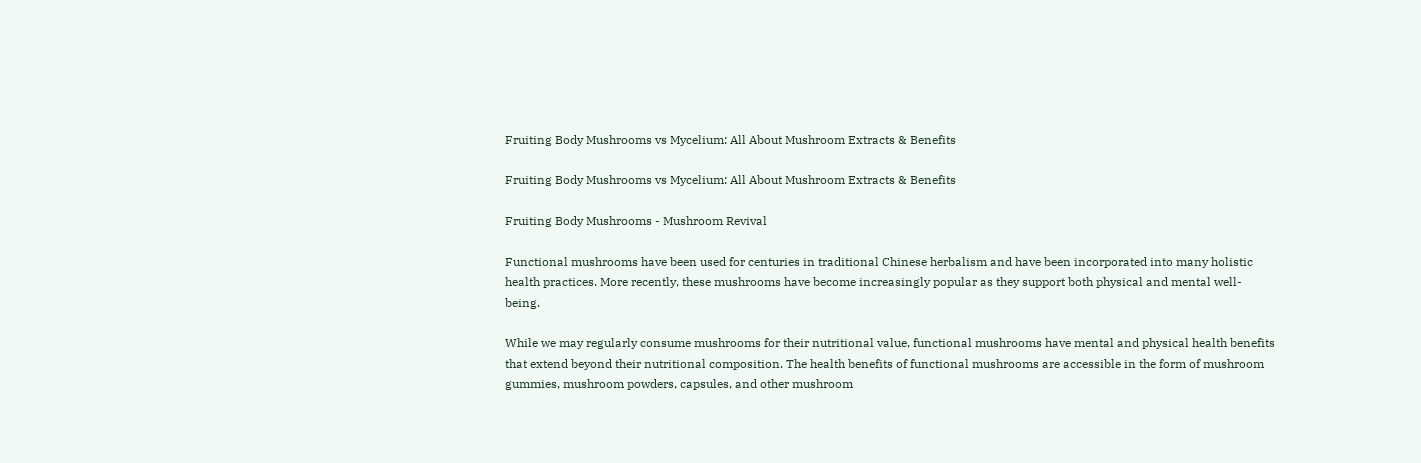Fruiting Body Mushrooms vs Mycelium: All About Mushroom Extracts & Benefits

Fruiting Body Mushrooms vs Mycelium: All About Mushroom Extracts & Benefits

Fruiting Body Mushrooms - Mushroom Revival

Functional mushrooms have been used for centuries in traditional Chinese herbalism and have been incorporated into many holistic health practices. More recently, these mushrooms have become increasingly popular as they support both physical and mental well-being.

While we may regularly consume mushrooms for their nutritional value, functional mushrooms have mental and physical health benefits that extend beyond their nutritional composition. The health benefits of functional mushrooms are accessible in the form of mushroom gummies, mushroom powders, capsules, and other mushroom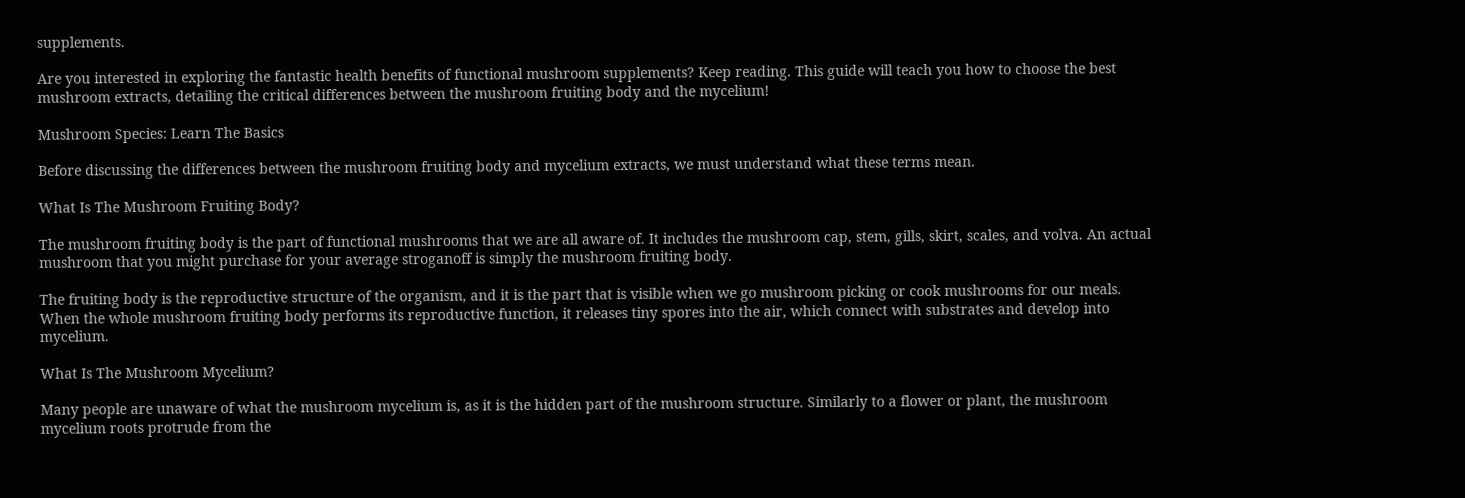supplements.

Are you interested in exploring the fantastic health benefits of functional mushroom supplements? Keep reading. This guide will teach you how to choose the best mushroom extracts, detailing the critical differences between the mushroom fruiting body and the mycelium!

Mushroom Species: Learn The Basics

Before discussing the differences between the mushroom fruiting body and mycelium extracts, we must understand what these terms mean.

What Is The Mushroom Fruiting Body?

The mushroom fruiting body is the part of functional mushrooms that we are all aware of. It includes the mushroom cap, stem, gills, skirt, scales, and volva. An actual mushroom that you might purchase for your average stroganoff is simply the mushroom fruiting body.

The fruiting body is the reproductive structure of the organism, and it is the part that is visible when we go mushroom picking or cook mushrooms for our meals. When the whole mushroom fruiting body performs its reproductive function, it releases tiny spores into the air, which connect with substrates and develop into mycelium.

What Is The Mushroom Mycelium?

Many people are unaware of what the mushroom mycelium is, as it is the hidden part of the mushroom structure. Similarly to a flower or plant, the mushroom mycelium roots protrude from the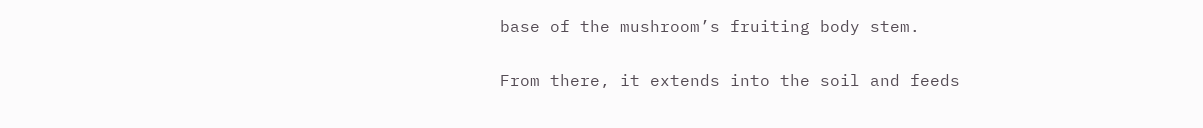base of the mushroom’s fruiting body stem.

From there, it extends into the soil and feeds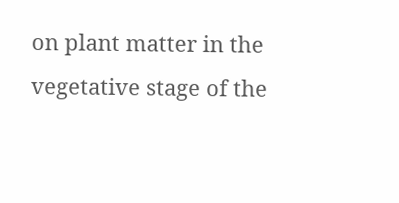on plant matter in the vegetative stage of the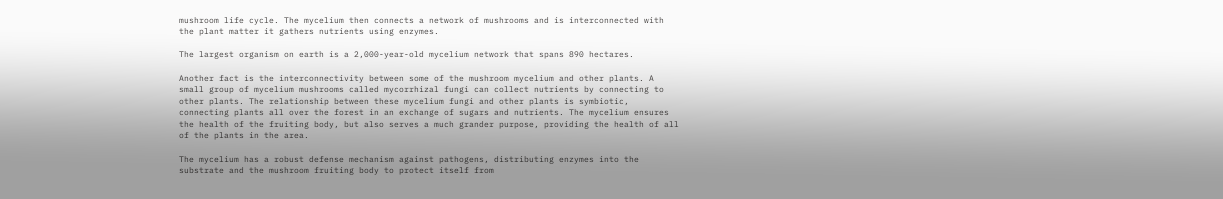mushroom life cycle. The mycelium then connects a network of mushrooms and is interconnected with the plant matter it gathers nutrients using enzymes.

The largest organism on earth is a 2,000-year-old mycelium network that spans 890 hectares.

Another fact is the interconnectivity between some of the mushroom mycelium and other plants. A small group of mycelium mushrooms called mycorrhizal fungi can collect nutrients by connecting to other plants. The relationship between these mycelium fungi and other plants is symbiotic, connecting plants all over the forest in an exchange of sugars and nutrients. The mycelium ensures the health of the fruiting body, but also serves a much grander purpose, providing the health of all of the plants in the area.

The mycelium has a robust defense mechanism against pathogens, distributing enzymes into the substrate and the mushroom fruiting body to protect itself from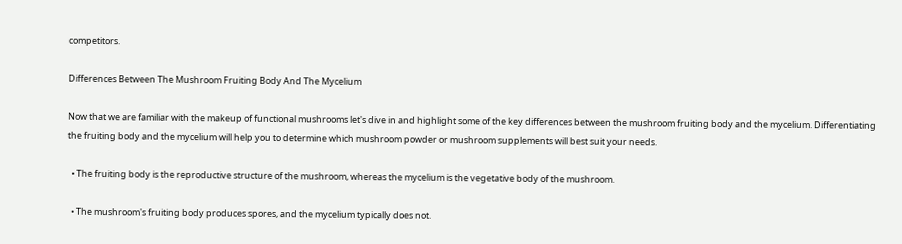competitors.

Differences Between The Mushroom Fruiting Body And The Mycelium

Now that we are familiar with the makeup of functional mushrooms let's dive in and highlight some of the key differences between the mushroom fruiting body and the mycelium. Differentiating the fruiting body and the mycelium will help you to determine which mushroom powder or mushroom supplements will best suit your needs.

  • The fruiting body is the reproductive structure of the mushroom, whereas the mycelium is the vegetative body of the mushroom.

  • The mushroom's fruiting body produces spores, and the mycelium typically does not.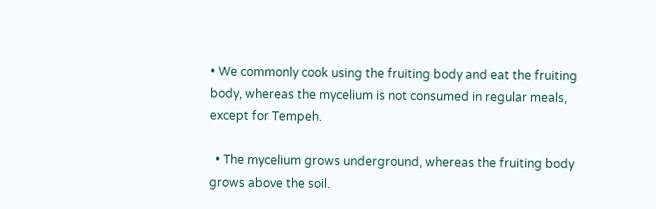• We commonly cook using the fruiting body and eat the fruiting body, whereas the mycelium is not consumed in regular meals, except for Tempeh.

  • The mycelium grows underground, whereas the fruiting body grows above the soil.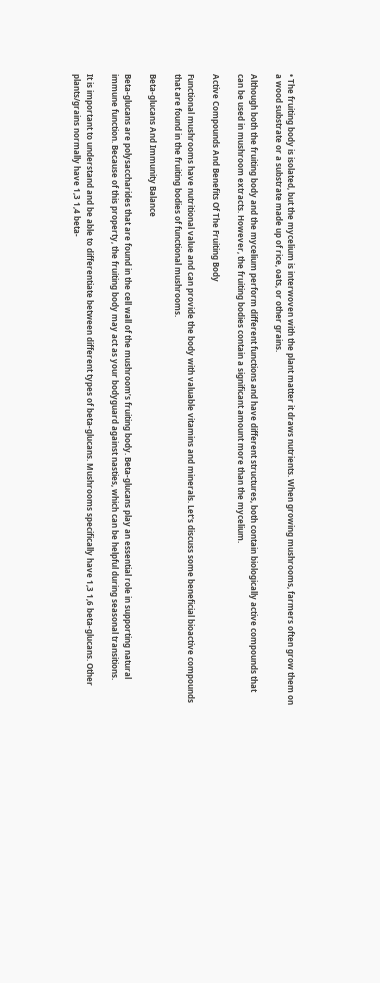• The fruiting body is isolated, but the mycelium is interwoven with the plant matter it draws nutrients. When growing mushrooms, farmers often grow them on a wood substrate or a substrate made up of rice, oats, or other grains.

Although both the fruiting body and the mycelium perform different functions and have different structures, both contain biologically active compounds that can be used in mushroom extracts. However, the fruiting bodies contain a significant amount more than the mycelium.

Active Compounds And Benefits Of The Fruiting Body

Functional mushrooms have nutritional value and can provide the body with valuable vitamins and minerals. Let's discuss some beneficial bioactive compounds that are found in the fruiting bodies of functional mushrooms.

Beta-glucans And Immunity Balance

Beta-glucans are polysaccharides that are found in the cell wall of the mushroom’s fruiting body. Beta-glucans play an essential role in supporting natural immune function. Because of this property, the fruiting body may act as your bodyguard against nasties, which can be helpful during seasonal transitions.

It is important to understand and be able to differentiate between different types of beta-glucans. Mushrooms specifically have 1,3 1,6 beta-glucans. Other plants/grains normally have 1,3 1,4 beta-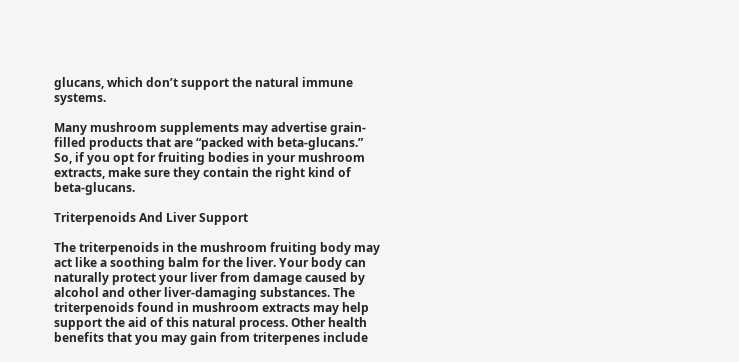glucans, which don’t support the natural immune systems.

Many mushroom supplements may advertise grain-filled products that are “packed with beta-glucans.” So, if you opt for fruiting bodies in your mushroom extracts, make sure they contain the right kind of beta-glucans.

Triterpenoids And Liver Support

The triterpenoids in the mushroom fruiting body may act like a soothing balm for the liver. Your body can naturally protect your liver from damage caused by alcohol and other liver-damaging substances. The triterpenoids found in mushroom extracts may help support the aid of this natural process. Other health benefits that you may gain from triterpenes include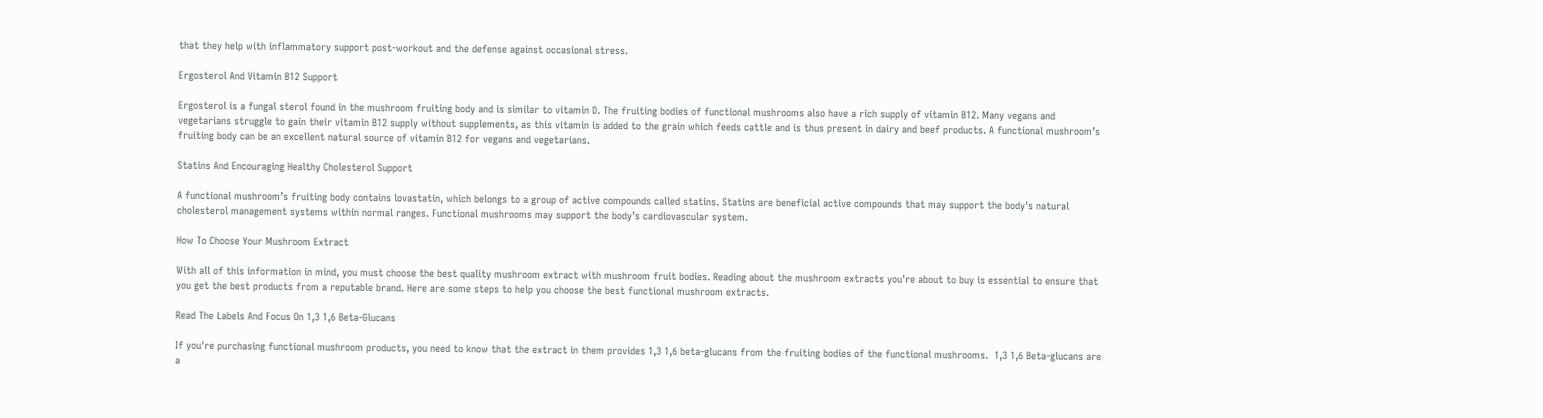that they help with inflammatory support post-workout and the defense against occasional stress.

Ergosterol And Vitamin B12 Support

Ergosterol is a fungal sterol found in the mushroom fruiting body and is similar to vitamin D. The fruiting bodies of functional mushrooms also have a rich supply of vitamin B12. Many vegans and vegetarians struggle to gain their vitamin B12 supply without supplements, as this vitamin is added to the grain which feeds cattle and is thus present in dairy and beef products. A functional mushroom’s fruiting body can be an excellent natural source of vitamin B12 for vegans and vegetarians.

Statins And Encouraging Healthy Cholesterol Support

A functional mushroom’s fruiting body contains lovastatin, which belongs to a group of active compounds called statins. Statins are beneficial active compounds that may support the body's natural cholesterol management systems within normal ranges. Functional mushrooms may support the body’s cardiovascular system.

How To Choose Your Mushroom Extract

With all of this information in mind, you must choose the best quality mushroom extract with mushroom fruit bodies. Reading about the mushroom extracts you're about to buy is essential to ensure that you get the best products from a reputable brand. Here are some steps to help you choose the best functional mushroom extracts.

Read The Labels And Focus On 1,3 1,6 Beta-Glucans

If you're purchasing functional mushroom products, you need to know that the extract in them provides 1,3 1,6 beta-glucans from the fruiting bodies of the functional mushrooms.  1,3 1,6 Beta-glucans are a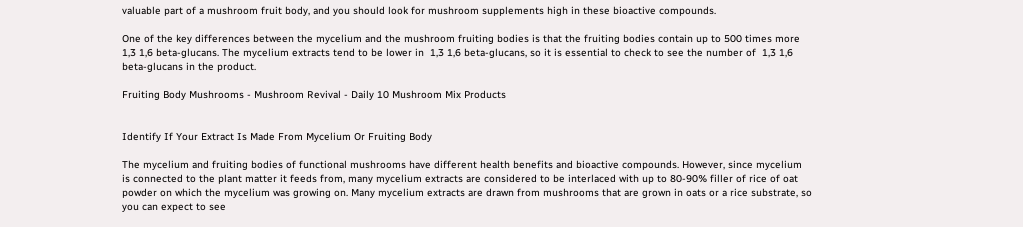valuable part of a mushroom fruit body, and you should look for mushroom supplements high in these bioactive compounds.

One of the key differences between the mycelium and the mushroom fruiting bodies is that the fruiting bodies contain up to 500 times more 1,3 1,6 beta-glucans. The mycelium extracts tend to be lower in  1,3 1,6 beta-glucans, so it is essential to check to see the number of  1,3 1,6 beta-glucans in the product.

Fruiting Body Mushrooms - Mushroom Revival - Daily 10 Mushroom Mix Products


Identify If Your Extract Is Made From Mycelium Or Fruiting Body

The mycelium and fruiting bodies of functional mushrooms have different health benefits and bioactive compounds. However, since mycelium is connected to the plant matter it feeds from, many mycelium extracts are considered to be interlaced with up to 80-90% filler of rice of oat powder on which the mycelium was growing on. Many mycelium extracts are drawn from mushrooms that are grown in oats or a rice substrate, so you can expect to see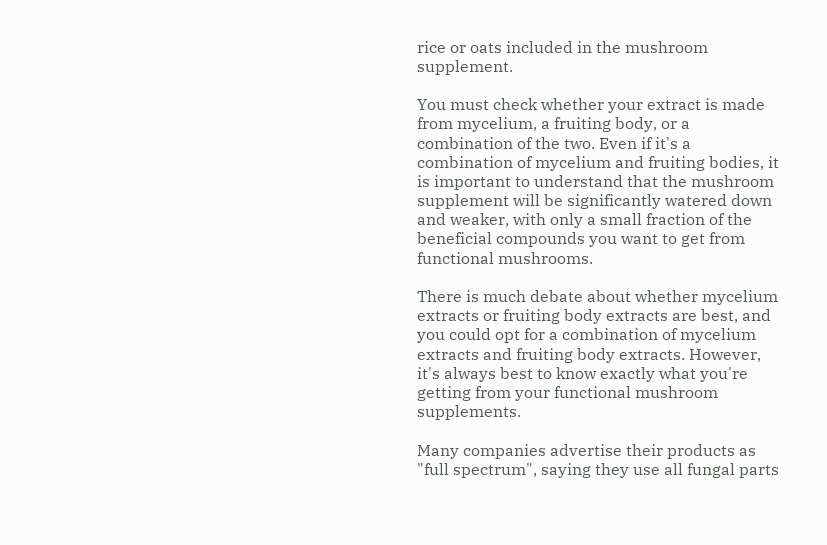rice or oats included in the mushroom supplement.

You must check whether your extract is made from mycelium, a fruiting body, or a combination of the two. Even if it's a combination of mycelium and fruiting bodies, it is important to understand that the mushroom supplement will be significantly watered down and weaker, with only a small fraction of the beneficial compounds you want to get from functional mushrooms.

There is much debate about whether mycelium extracts or fruiting body extracts are best, and you could opt for a combination of mycelium extracts and fruiting body extracts. However, it's always best to know exactly what you're getting from your functional mushroom supplements.

Many companies advertise their products as "full spectrum", saying they use all fungal parts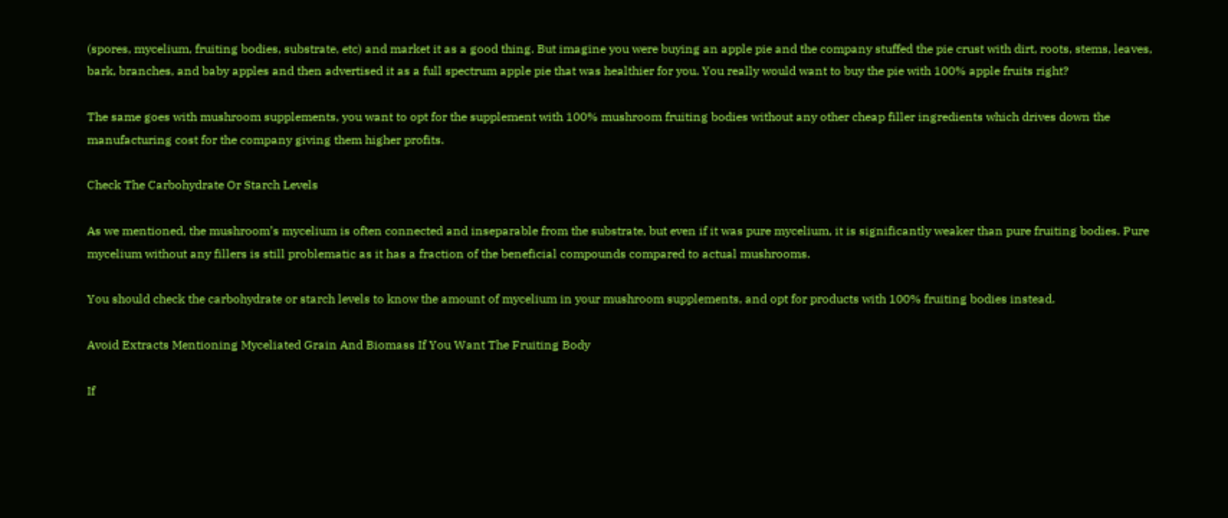(spores, mycelium, fruiting bodies, substrate, etc) and market it as a good thing. But imagine you were buying an apple pie and the company stuffed the pie crust with dirt, roots, stems, leaves, bark, branches, and baby apples and then advertised it as a full spectrum apple pie that was healthier for you. You really would want to buy the pie with 100% apple fruits right?

The same goes with mushroom supplements, you want to opt for the supplement with 100% mushroom fruiting bodies without any other cheap filler ingredients which drives down the manufacturing cost for the company giving them higher profits.

Check The Carbohydrate Or Starch Levels

As we mentioned, the mushroom’s mycelium is often connected and inseparable from the substrate, but even if it was pure mycelium, it is significantly weaker than pure fruiting bodies. Pure mycelium without any fillers is still problematic as it has a fraction of the beneficial compounds compared to actual mushrooms.

You should check the carbohydrate or starch levels to know the amount of mycelium in your mushroom supplements, and opt for products with 100% fruiting bodies instead.

Avoid Extracts Mentioning Myceliated Grain And Biomass If You Want The Fruiting Body

If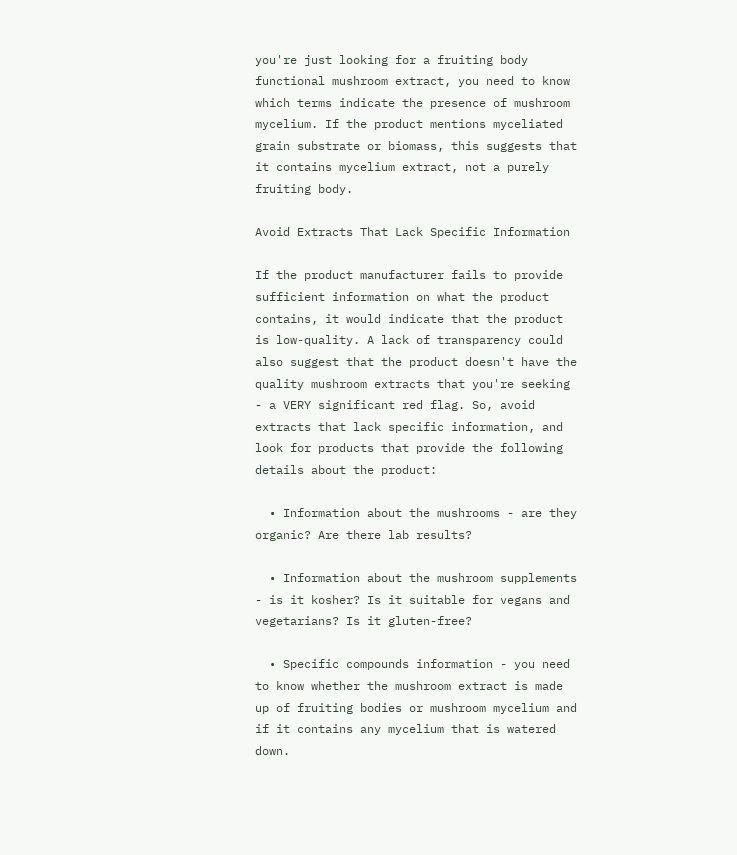you're just looking for a fruiting body functional mushroom extract, you need to know which terms indicate the presence of mushroom mycelium. If the product mentions myceliated grain substrate or biomass, this suggests that it contains mycelium extract, not a purely fruiting body.

Avoid Extracts That Lack Specific Information

If the product manufacturer fails to provide sufficient information on what the product contains, it would indicate that the product is low-quality. A lack of transparency could also suggest that the product doesn't have the quality mushroom extracts that you're seeking - a VERY significant red flag. So, avoid extracts that lack specific information, and look for products that provide the following details about the product:

  • Information about the mushrooms - are they organic? Are there lab results?

  • Information about the mushroom supplements - is it kosher? Is it suitable for vegans and vegetarians? Is it gluten-free?

  • Specific compounds information - you need to know whether the mushroom extract is made up of fruiting bodies or mushroom mycelium and if it contains any mycelium that is watered down.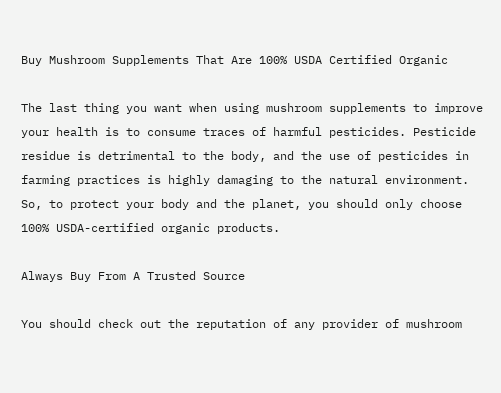Buy Mushroom Supplements That Are 100% USDA Certified Organic

The last thing you want when using mushroom supplements to improve your health is to consume traces of harmful pesticides. Pesticide residue is detrimental to the body, and the use of pesticides in farming practices is highly damaging to the natural environment. So, to protect your body and the planet, you should only choose 100% USDA-certified organic products.

Always Buy From A Trusted Source

You should check out the reputation of any provider of mushroom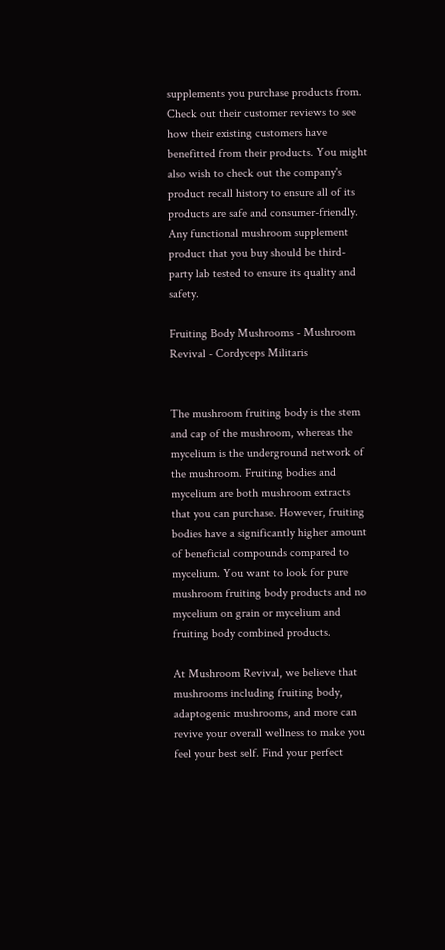supplements you purchase products from. Check out their customer reviews to see how their existing customers have benefitted from their products. You might also wish to check out the company's product recall history to ensure all of its products are safe and consumer-friendly. Any functional mushroom supplement product that you buy should be third-party lab tested to ensure its quality and safety.

Fruiting Body Mushrooms - Mushroom Revival - Cordyceps Militaris


The mushroom fruiting body is the stem and cap of the mushroom, whereas the mycelium is the underground network of the mushroom. Fruiting bodies and mycelium are both mushroom extracts that you can purchase. However, fruiting bodies have a significantly higher amount of beneficial compounds compared to mycelium. You want to look for pure mushroom fruiting body products and no mycelium on grain or mycelium and fruiting body combined products.

At Mushroom Revival, we believe that mushrooms including fruiting body, adaptogenic mushrooms, and more can revive your overall wellness to make you feel your best self. Find your perfect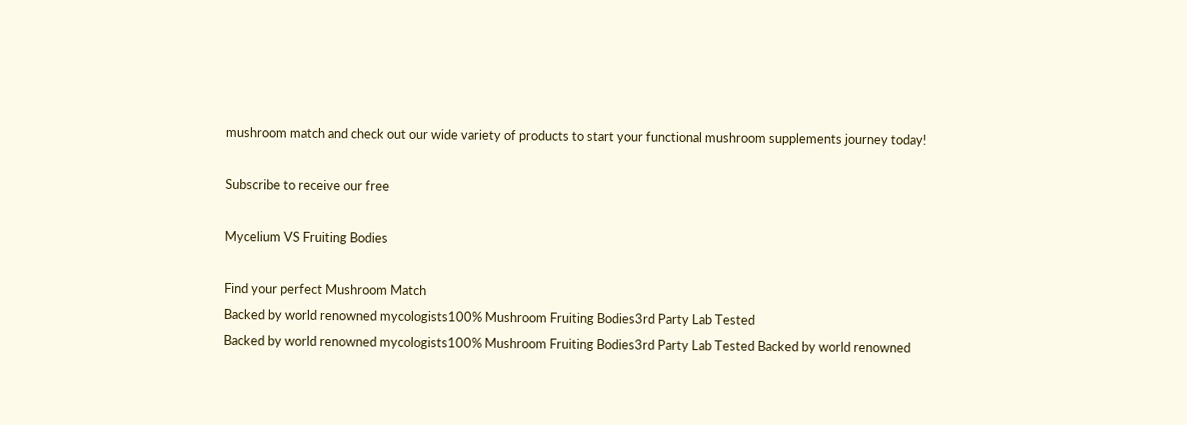mushroom match and check out our wide variety of products to start your functional mushroom supplements journey today!

Subscribe to receive our free

Mycelium VS Fruiting Bodies

Find your perfect Mushroom Match
Backed by world renowned mycologists100% Mushroom Fruiting Bodies3rd Party Lab Tested
Backed by world renowned mycologists100% Mushroom Fruiting Bodies3rd Party Lab Tested Backed by world renowned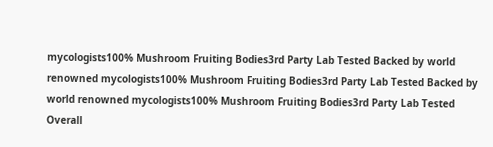mycologists100% Mushroom Fruiting Bodies3rd Party Lab Tested Backed by world renowned mycologists100% Mushroom Fruiting Bodies3rd Party Lab Tested Backed by world renowned mycologists100% Mushroom Fruiting Bodies3rd Party Lab Tested
Overall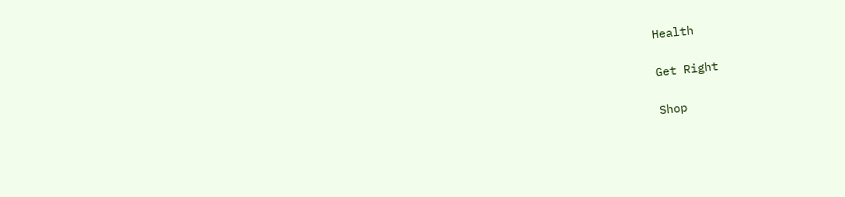Health

Get Right

Shop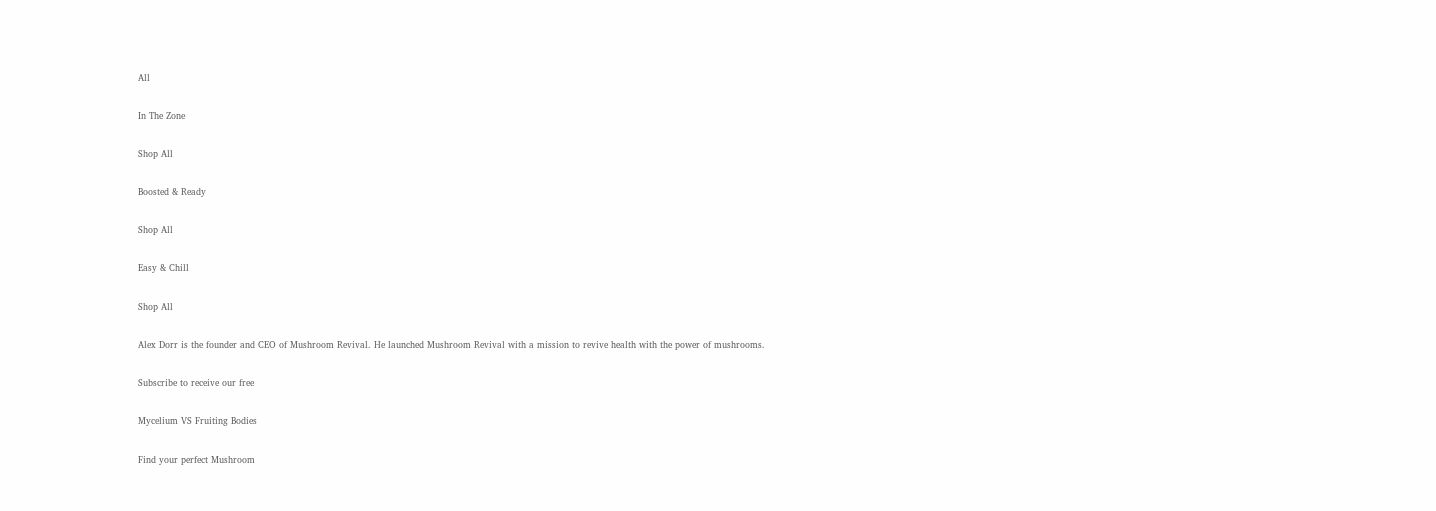All

In The Zone

Shop All

Boosted & Ready

Shop All

Easy & Chill

Shop All

Alex Dorr is the founder and CEO of Mushroom Revival. He launched Mushroom Revival with a mission to revive health with the power of mushrooms.

Subscribe to receive our free

Mycelium VS Fruiting Bodies

Find your perfect Mushroom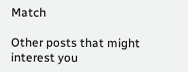Match

Other posts that might interest you